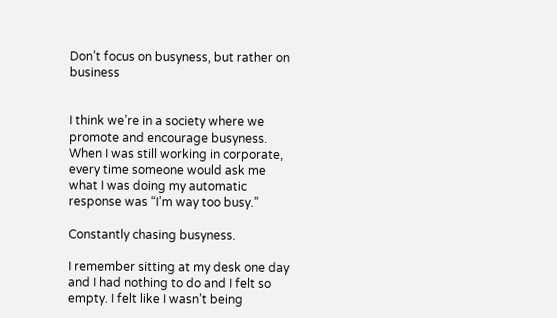Don’t focus on busyness, but rather on business


I think we’re in a society where we promote and encourage busyness. When I was still working in corporate, every time someone would ask me what I was doing my automatic response was “I’m way too busy.”

Constantly chasing busyness.

I remember sitting at my desk one day and I had nothing to do and I felt so empty. I felt like I wasn’t being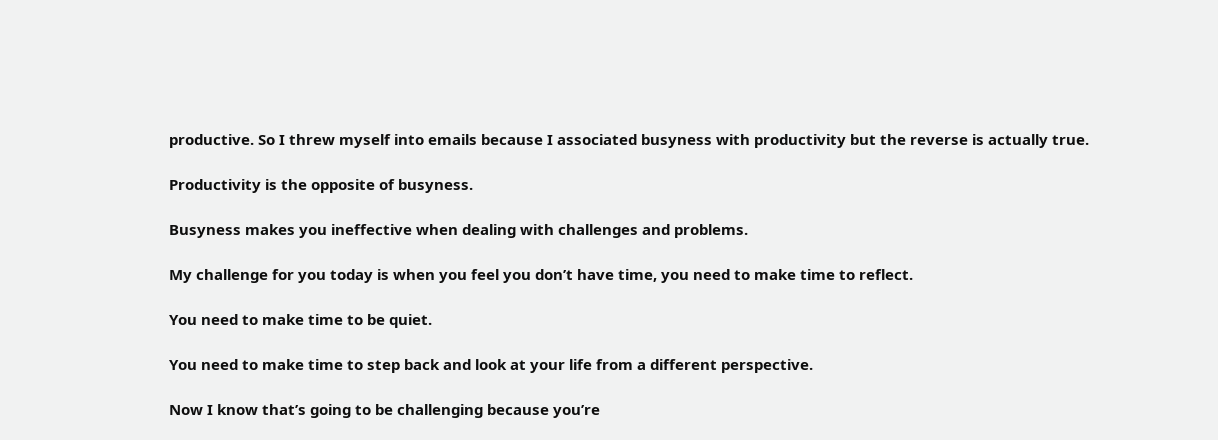productive. So I threw myself into emails because I associated busyness with productivity but the reverse is actually true.

Productivity is the opposite of busyness.

Busyness makes you ineffective when dealing with challenges and problems.

My challenge for you today is when you feel you don’t have time, you need to make time to reflect.

You need to make time to be quiet.

You need to make time to step back and look at your life from a different perspective.

Now I know that’s going to be challenging because you’re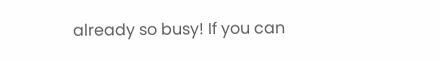already so busy! If you can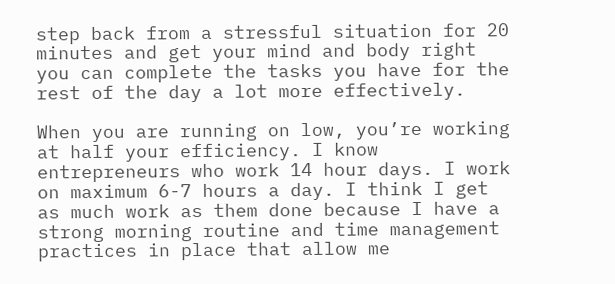step back from a stressful situation for 20 minutes and get your mind and body right you can complete the tasks you have for the rest of the day a lot more effectively.

When you are running on low, you’re working at half your efficiency. I know entrepreneurs who work 14 hour days. I work on maximum 6-7 hours a day. I think I get as much work as them done because I have a strong morning routine and time management practices in place that allow me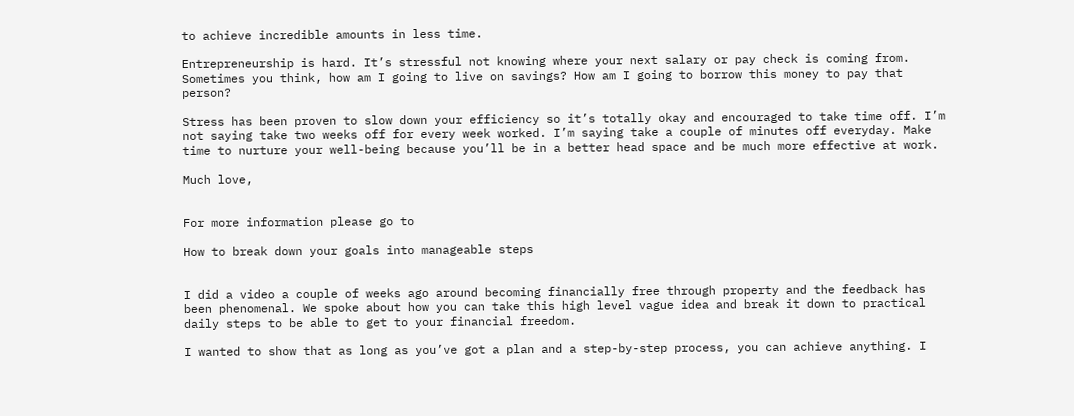to achieve incredible amounts in less time.

Entrepreneurship is hard. It’s stressful not knowing where your next salary or pay check is coming from. Sometimes you think, how am I going to live on savings? How am I going to borrow this money to pay that person?

Stress has been proven to slow down your efficiency so it’s totally okay and encouraged to take time off. I’m not saying take two weeks off for every week worked. I’m saying take a couple of minutes off everyday. Make time to nurture your well-being because you’ll be in a better head space and be much more effective at work.

Much love,


For more information please go to

How to break down your goals into manageable steps


I did a video a couple of weeks ago around becoming financially free through property and the feedback has been phenomenal. We spoke about how you can take this high level vague idea and break it down to practical daily steps to be able to get to your financial freedom.

I wanted to show that as long as you’ve got a plan and a step-by-step process, you can achieve anything. I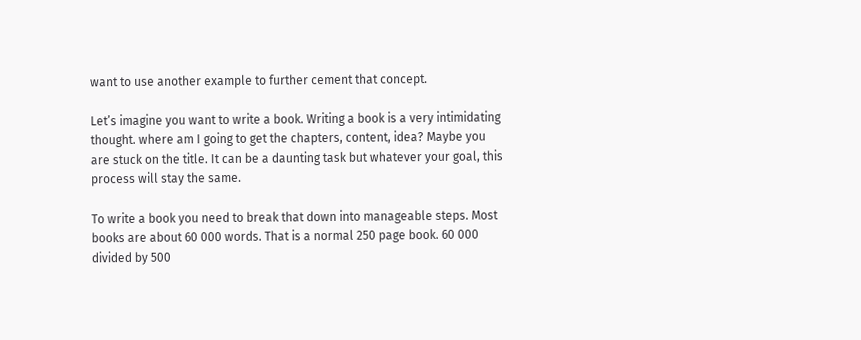want to use another example to further cement that concept.

Let’s imagine you want to write a book. Writing a book is a very intimidating thought. where am I going to get the chapters, content, idea? Maybe you are stuck on the title. It can be a daunting task but whatever your goal, this process will stay the same.

To write a book you need to break that down into manageable steps. Most books are about 60 000 words. That is a normal 250 page book. 60 000 divided by 500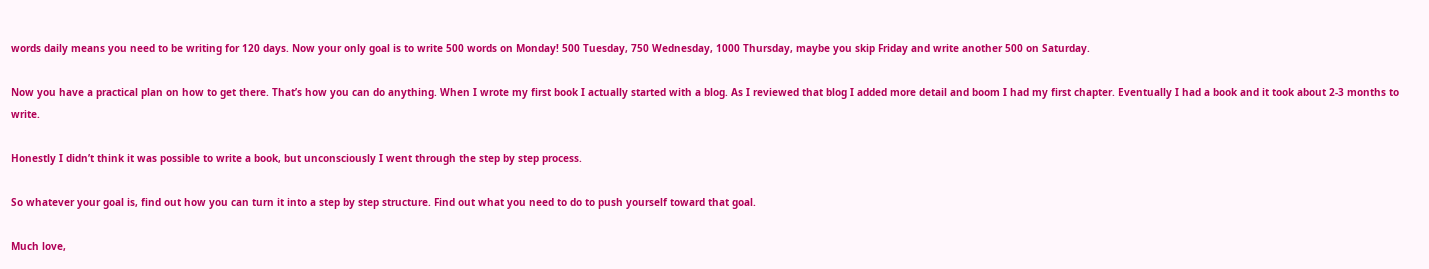words daily means you need to be writing for 120 days. Now your only goal is to write 500 words on Monday! 500 Tuesday, 750 Wednesday, 1000 Thursday, maybe you skip Friday and write another 500 on Saturday.

Now you have a practical plan on how to get there. That’s how you can do anything. When I wrote my first book I actually started with a blog. As I reviewed that blog I added more detail and boom I had my first chapter. Eventually I had a book and it took about 2-3 months to write.

Honestly I didn’t think it was possible to write a book, but unconsciously I went through the step by step process.

So whatever your goal is, find out how you can turn it into a step by step structure. Find out what you need to do to push yourself toward that goal.

Much love,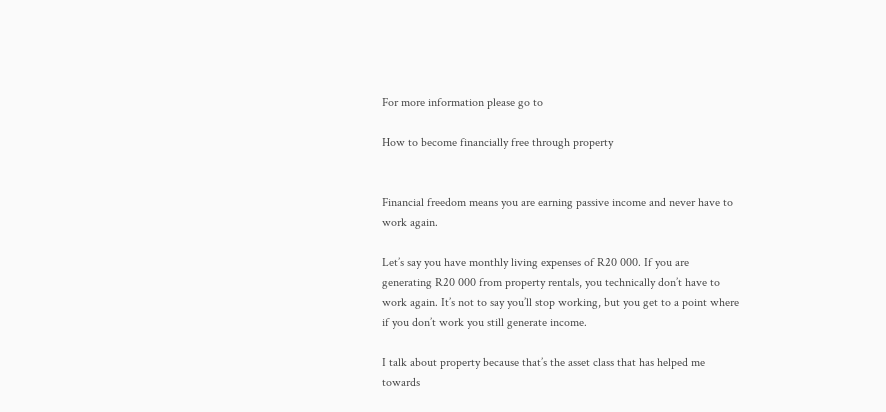For more information please go to

How to become financially free through property


Financial freedom means you are earning passive income and never have to work again.

Let’s say you have monthly living expenses of R20 000. If you are generating R20 000 from property rentals, you technically don’t have to work again. It’s not to say you’ll stop working, but you get to a point where if you don’t work you still generate income.

I talk about property because that’s the asset class that has helped me towards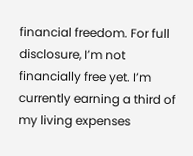financial freedom. For full disclosure, I’m not financially free yet. I’m currently earning a third of my living expenses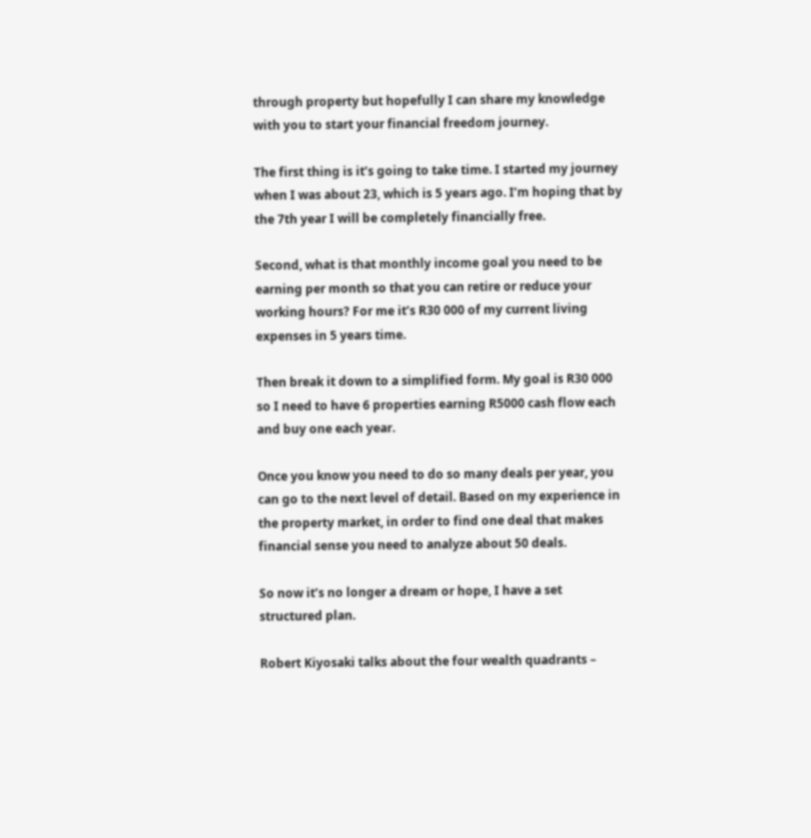through property but hopefully I can share my knowledge with you to start your financial freedom journey.

The first thing is it’s going to take time. I started my journey when I was about 23, which is 5 years ago. I’m hoping that by the 7th year I will be completely financially free.

Second, what is that monthly income goal you need to be earning per month so that you can retire or reduce your working hours? For me it’s R30 000 of my current living expenses in 5 years time.

Then break it down to a simplified form. My goal is R30 000 so I need to have 6 properties earning R5000 cash flow each and buy one each year.

Once you know you need to do so many deals per year, you can go to the next level of detail. Based on my experience in the property market, in order to find one deal that makes financial sense you need to analyze about 50 deals.

So now it’s no longer a dream or hope, I have a set structured plan.

Robert Kiyosaki talks about the four wealth quadrants –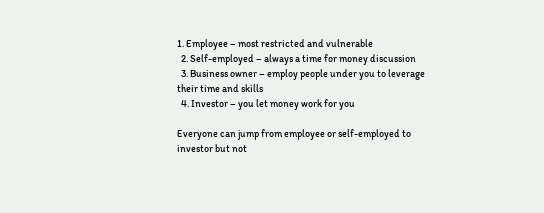1. Employee – most restricted and vulnerable
  2. Self-employed – always a time for money discussion
  3. Business owner – employ people under you to leverage their time and skills
  4. Investor – you let money work for you

Everyone can jump from employee or self-employed to investor but not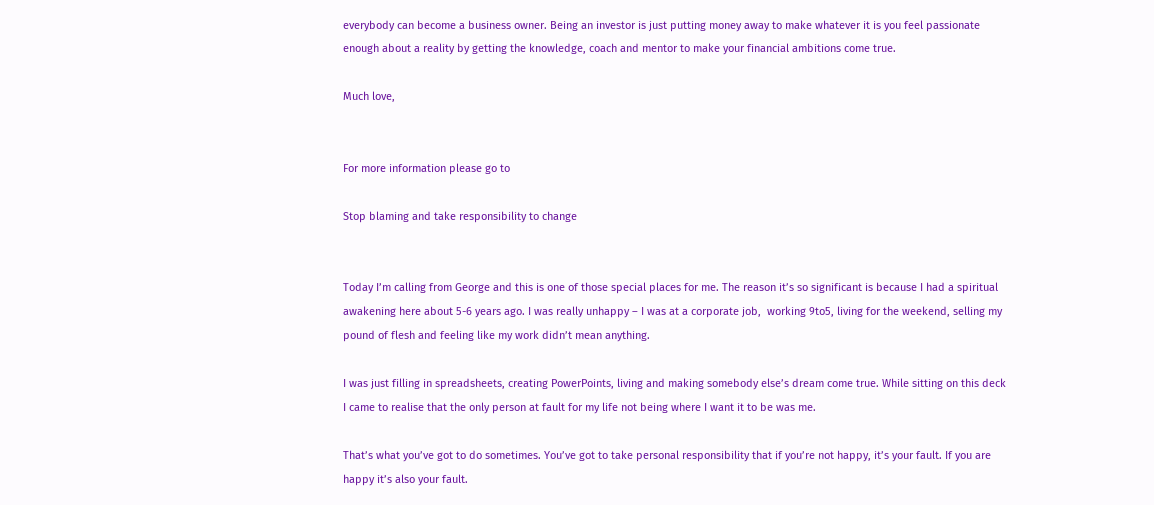everybody can become a business owner. Being an investor is just putting money away to make whatever it is you feel passionate enough about a reality by getting the knowledge, coach and mentor to make your financial ambitions come true.

Much love,


For more information please go to

Stop blaming and take responsibility to change


Today I’m calling from George and this is one of those special places for me. The reason it’s so significant is because I had a spiritual awakening here about 5-6 years ago. I was really unhappy – I was at a corporate job,  working 9to5, living for the weekend, selling my pound of flesh and feeling like my work didn’t mean anything.

I was just filling in spreadsheets, creating PowerPoints, living and making somebody else’s dream come true. While sitting on this deck I came to realise that the only person at fault for my life not being where I want it to be was me.

That’s what you’ve got to do sometimes. You’ve got to take personal responsibility that if you’re not happy, it’s your fault. If you are happy it’s also your fault.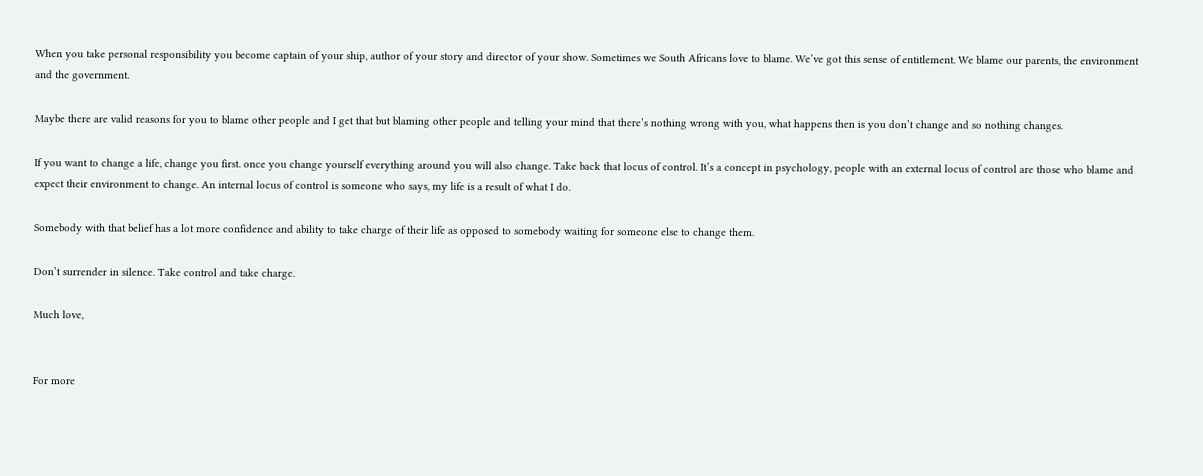When you take personal responsibility you become captain of your ship, author of your story and director of your show. Sometimes we South Africans love to blame. We’ve got this sense of entitlement. We blame our parents, the environment and the government.

Maybe there are valid reasons for you to blame other people and I get that but blaming other people and telling your mind that there’s nothing wrong with you, what happens then is you don’t change and so nothing changes.

If you want to change a life, change you first. once you change yourself everything around you will also change. Take back that locus of control. It’s a concept in psychology, people with an external locus of control are those who blame and expect their environment to change. An internal locus of control is someone who says, my life is a result of what I do.

Somebody with that belief has a lot more confidence and ability to take charge of their life as opposed to somebody waiting for someone else to change them.

Don’t surrender in silence. Take control and take charge.

Much love,


For more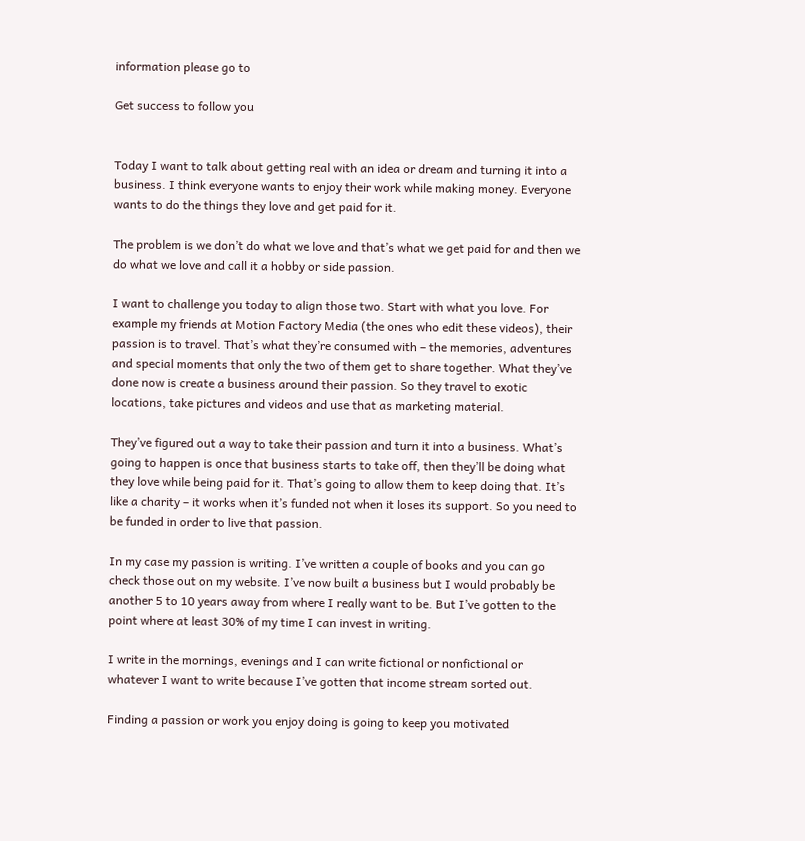information please go to

Get success to follow you


Today I want to talk about getting real with an idea or dream and turning it into a business. I think everyone wants to enjoy their work while making money. Everyone wants to do the things they love and get paid for it.

The problem is we don’t do what we love and that’s what we get paid for and then we do what we love and call it a hobby or side passion.

I want to challenge you today to align those two. Start with what you love. For example my friends at Motion Factory Media (the ones who edit these videos), their passion is to travel. That’s what they’re consumed with – the memories, adventures and special moments that only the two of them get to share together. What they’ve done now is create a business around their passion. So they travel to exotic locations, take pictures and videos and use that as marketing material.

They’ve figured out a way to take their passion and turn it into a business. What’s going to happen is once that business starts to take off, then they’ll be doing what they love while being paid for it. That’s going to allow them to keep doing that. It’s like a charity – it works when it’s funded not when it loses its support. So you need to be funded in order to live that passion.

In my case my passion is writing. I’ve written a couple of books and you can go check those out on my website. I’ve now built a business but I would probably be another 5 to 10 years away from where I really want to be. But I’ve gotten to the point where at least 30% of my time I can invest in writing.

I write in the mornings, evenings and I can write fictional or nonfictional or whatever I want to write because I’ve gotten that income stream sorted out.

Finding a passion or work you enjoy doing is going to keep you motivated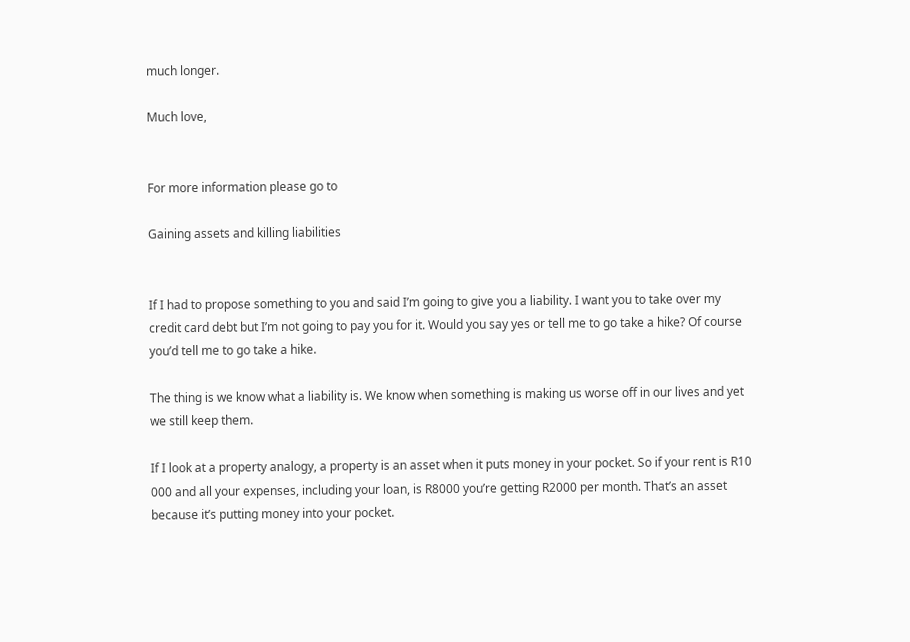much longer.

Much love,


For more information please go to

Gaining assets and killing liabilities


If I had to propose something to you and said I’m going to give you a liability. I want you to take over my credit card debt but I’m not going to pay you for it. Would you say yes or tell me to go take a hike? Of course you’d tell me to go take a hike.

The thing is we know what a liability is. We know when something is making us worse off in our lives and yet we still keep them.

If I look at a property analogy, a property is an asset when it puts money in your pocket. So if your rent is R10 000 and all your expenses, including your loan, is R8000 you’re getting R2000 per month. That’s an asset because it’s putting money into your pocket.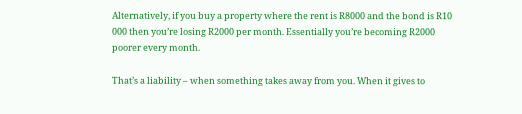Alternatively, if you buy a property where the rent is R8000 and the bond is R10 000 then you’re losing R2000 per month. Essentially you’re becoming R2000 poorer every month.

That’s a liability – when something takes away from you. When it gives to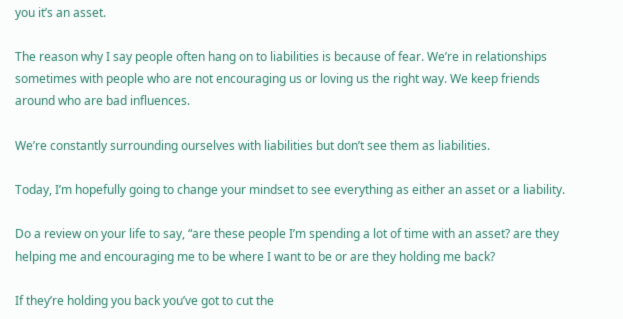you it’s an asset.

The reason why I say people often hang on to liabilities is because of fear. We’re in relationships sometimes with people who are not encouraging us or loving us the right way. We keep friends around who are bad influences.

We’re constantly surrounding ourselves with liabilities but don’t see them as liabilities.

Today, I’m hopefully going to change your mindset to see everything as either an asset or a liability.

Do a review on your life to say, “are these people I’m spending a lot of time with an asset? are they helping me and encouraging me to be where I want to be or are they holding me back?

If they’re holding you back you’ve got to cut the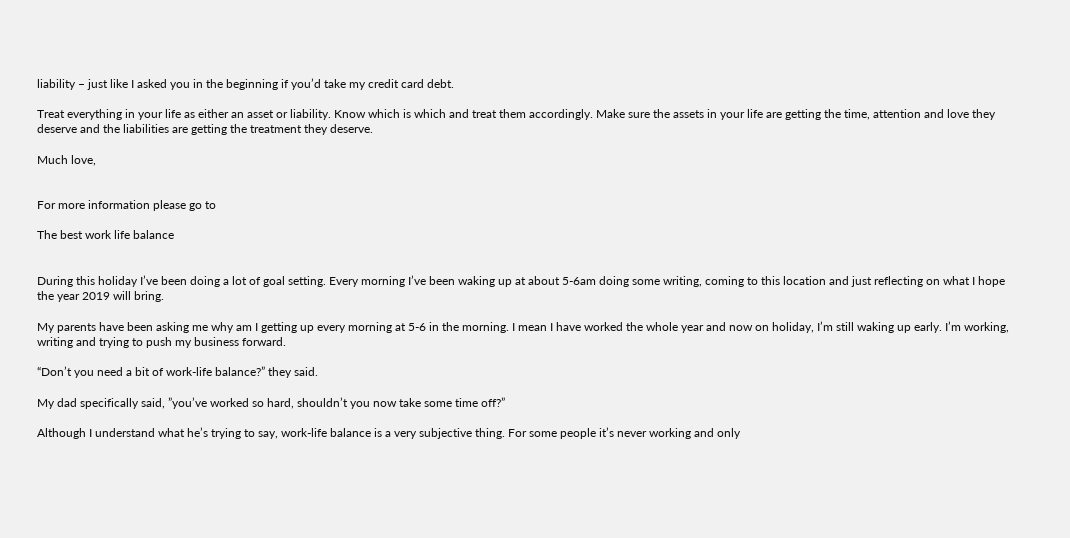liability – just like I asked you in the beginning if you’d take my credit card debt.

Treat everything in your life as either an asset or liability. Know which is which and treat them accordingly. Make sure the assets in your life are getting the time, attention and love they deserve and the liabilities are getting the treatment they deserve.

Much love,


For more information please go to

The best work life balance


During this holiday I’ve been doing a lot of goal setting. Every morning I’ve been waking up at about 5-6am doing some writing, coming to this location and just reflecting on what I hope the year 2019 will bring.

My parents have been asking me why am I getting up every morning at 5-6 in the morning. I mean I have worked the whole year and now on holiday, I’m still waking up early. I’m working, writing and trying to push my business forward.

“Don’t you need a bit of work-life balance?” they said.

My dad specifically said, ”you’ve worked so hard, shouldn’t you now take some time off?”

Although I understand what he’s trying to say, work-life balance is a very subjective thing. For some people it’s never working and only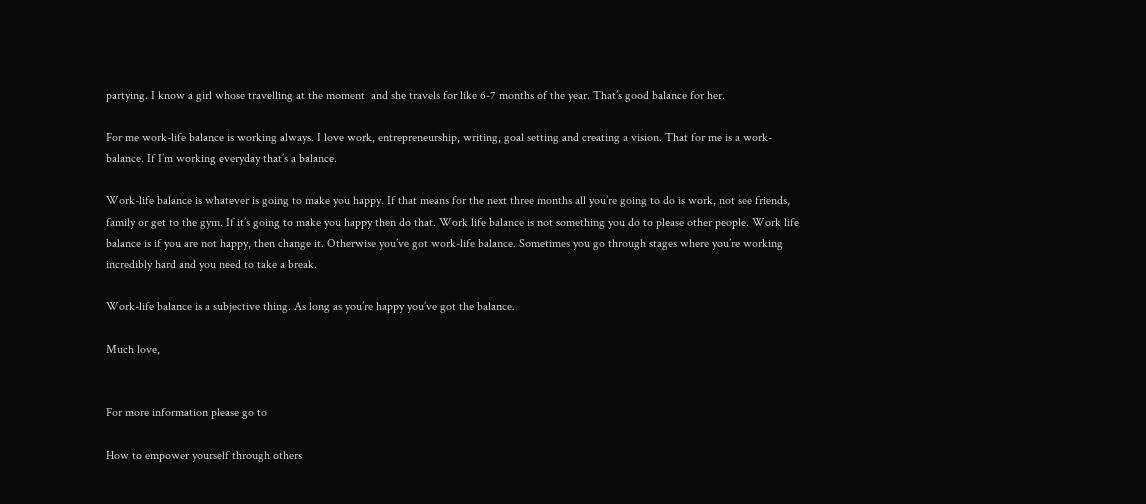partying. I know a girl whose travelling at the moment  and she travels for like 6-7 months of the year. That’s good balance for her.

For me work-life balance is working always. I love work, entrepreneurship, writing, goal setting and creating a vision. That for me is a work-balance. If I’m working everyday that’s a balance.

Work-life balance is whatever is going to make you happy. If that means for the next three months all you’re going to do is work, not see friends, family or get to the gym. If it’s going to make you happy then do that. Work life balance is not something you do to please other people. Work life balance is if you are not happy, then change it. Otherwise you’ve got work-life balance. Sometimes you go through stages where you’re working incredibly hard and you need to take a break.

Work-life balance is a subjective thing. As long as you’re happy you’ve got the balance.

Much love,


For more information please go to

How to empower yourself through others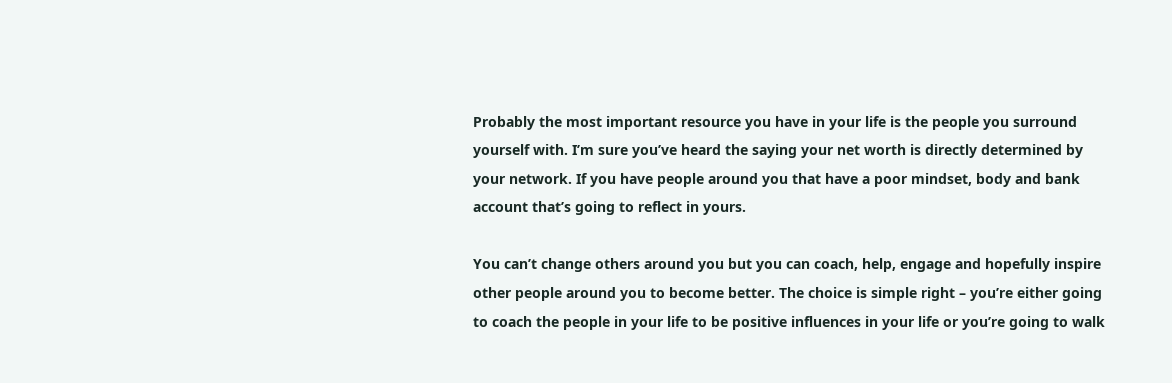Probably the most important resource you have in your life is the people you surround yourself with. I’m sure you’ve heard the saying your net worth is directly determined by your network. If you have people around you that have a poor mindset, body and bank account that’s going to reflect in yours.

You can’t change others around you but you can coach, help, engage and hopefully inspire other people around you to become better. The choice is simple right – you’re either going to coach the people in your life to be positive influences in your life or you’re going to walk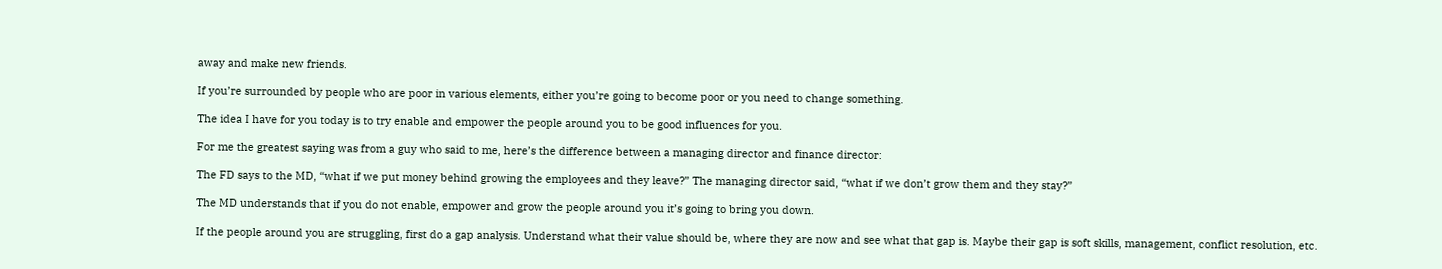away and make new friends.

If you’re surrounded by people who are poor in various elements, either you’re going to become poor or you need to change something.

The idea I have for you today is to try enable and empower the people around you to be good influences for you.

For me the greatest saying was from a guy who said to me, here’s the difference between a managing director and finance director:

The FD says to the MD, “what if we put money behind growing the employees and they leave?” The managing director said, “what if we don’t grow them and they stay?”

The MD understands that if you do not enable, empower and grow the people around you it’s going to bring you down.

If the people around you are struggling, first do a gap analysis. Understand what their value should be, where they are now and see what that gap is. Maybe their gap is soft skills, management, conflict resolution, etc.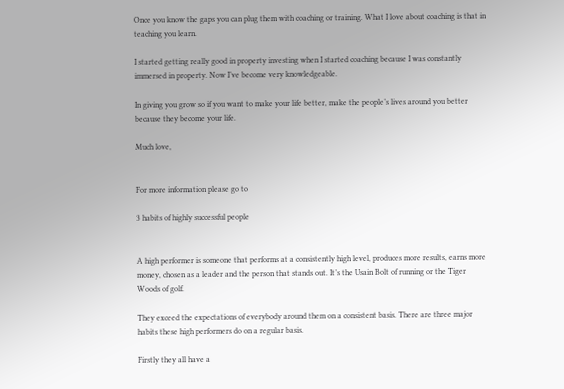Once you know the gaps you can plug them with coaching or training. What I love about coaching is that in teaching you learn.

I started getting really good in property investing when I started coaching because I was constantly immersed in property. Now I’ve become very knowledgeable.

In giving you grow so if you want to make your life better, make the people’s lives around you better because they become your life.

Much love,


For more information please go to

3 habits of highly successful people


A high performer is someone that performs at a consistently high level, produces more results, earns more money, chosen as a leader and the person that stands out. It’s the Usain Bolt of running or the Tiger Woods of golf.

They exceed the expectations of everybody around them on a consistent basis. There are three major habits these high performers do on a regular basis.

Firstly they all have a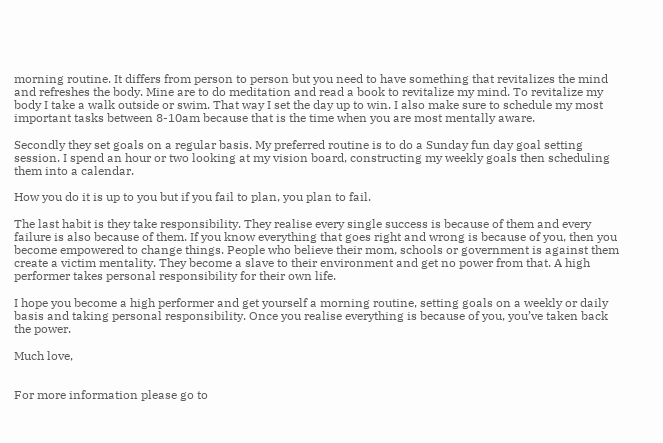morning routine. It differs from person to person but you need to have something that revitalizes the mind and refreshes the body. Mine are to do meditation and read a book to revitalize my mind. To revitalize my body I take a walk outside or swim. That way I set the day up to win. I also make sure to schedule my most important tasks between 8-10am because that is the time when you are most mentally aware.

Secondly they set goals on a regular basis. My preferred routine is to do a Sunday fun day goal setting session. I spend an hour or two looking at my vision board, constructing my weekly goals then scheduling them into a calendar.

How you do it is up to you but if you fail to plan, you plan to fail.

The last habit is they take responsibility. They realise every single success is because of them and every failure is also because of them. If you know everything that goes right and wrong is because of you, then you become empowered to change things. People who believe their mom, schools or government is against them create a victim mentality. They become a slave to their environment and get no power from that. A high performer takes personal responsibility for their own life.

I hope you become a high performer and get yourself a morning routine, setting goals on a weekly or daily basis and taking personal responsibility. Once you realise everything is because of you, you’ve taken back the power.

Much love,


For more information please go to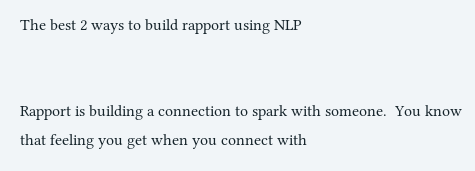The best 2 ways to build rapport using NLP


Rapport is building a connection to spark with someone.  You know that feeling you get when you connect with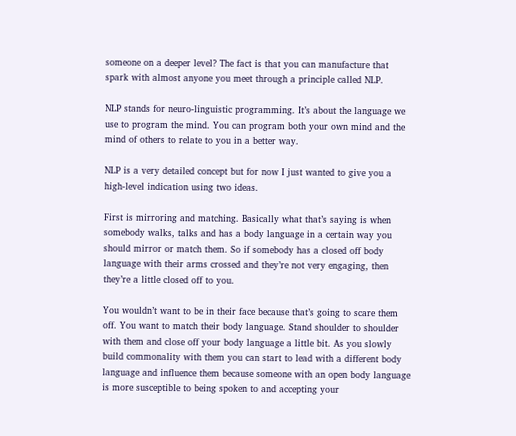someone on a deeper level? The fact is that you can manufacture that spark with almost anyone you meet through a principle called NLP.

NLP stands for neuro-linguistic programming. It’s about the language we use to program the mind. You can program both your own mind and the mind of others to relate to you in a better way.

NLP is a very detailed concept but for now I just wanted to give you a high-level indication using two ideas.

First is mirroring and matching. Basically what that’s saying is when somebody walks, talks and has a body language in a certain way you should mirror or match them. So if somebody has a closed off body language with their arms crossed and they’re not very engaging, then they’re a little closed off to you.

You wouldn’t want to be in their face because that’s going to scare them off. You want to match their body language. Stand shoulder to shoulder with them and close off your body language a little bit. As you slowly build commonality with them you can start to lead with a different body language and influence them because someone with an open body language is more susceptible to being spoken to and accepting your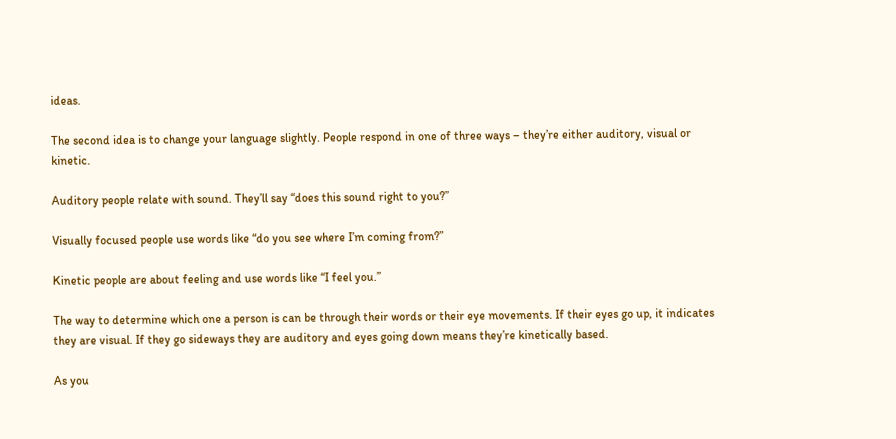ideas.

The second idea is to change your language slightly. People respond in one of three ways – they’re either auditory, visual or kinetic.

Auditory people relate with sound. They’ll say “does this sound right to you?”

Visually focused people use words like “do you see where I’m coming from?”

Kinetic people are about feeling and use words like “I feel you.”

The way to determine which one a person is can be through their words or their eye movements. If their eyes go up, it indicates they are visual. If they go sideways they are auditory and eyes going down means they’re kinetically based.

As you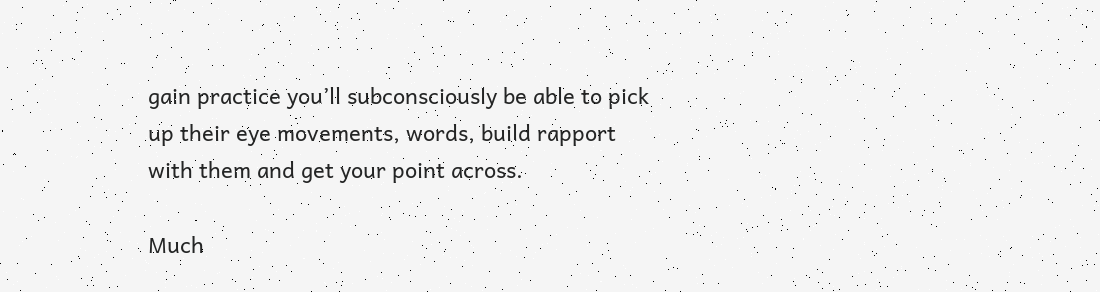gain practice you’ll subconsciously be able to pick up their eye movements, words, build rapport with them and get your point across.

Much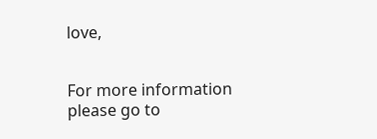love,


For more information please go to